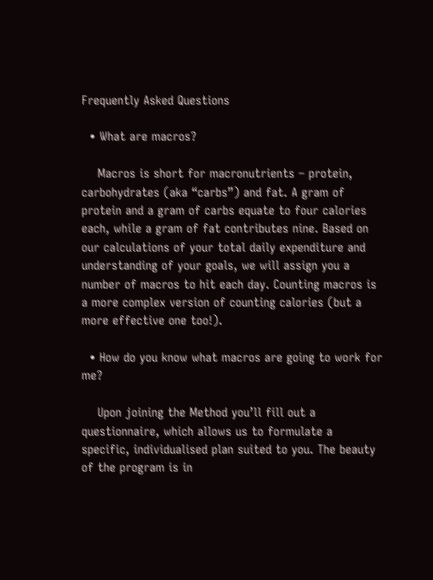Frequently Asked Questions

  • What are macros?

    Macros is short for macronutrients – protein, carbohydrates (aka “carbs”) and fat. A gram of protein and a gram of carbs equate to four calories each, while a gram of fat contributes nine. Based on our calculations of your total daily expenditure and understanding of your goals, we will assign you a number of macros to hit each day. Counting macros is a more complex version of counting calories (but a more effective one too!).

  • How do you know what macros are going to work for me?

    Upon joining the Method you’ll fill out a questionnaire, which allows us to formulate a specific, individualised plan suited to you. The beauty of the program is in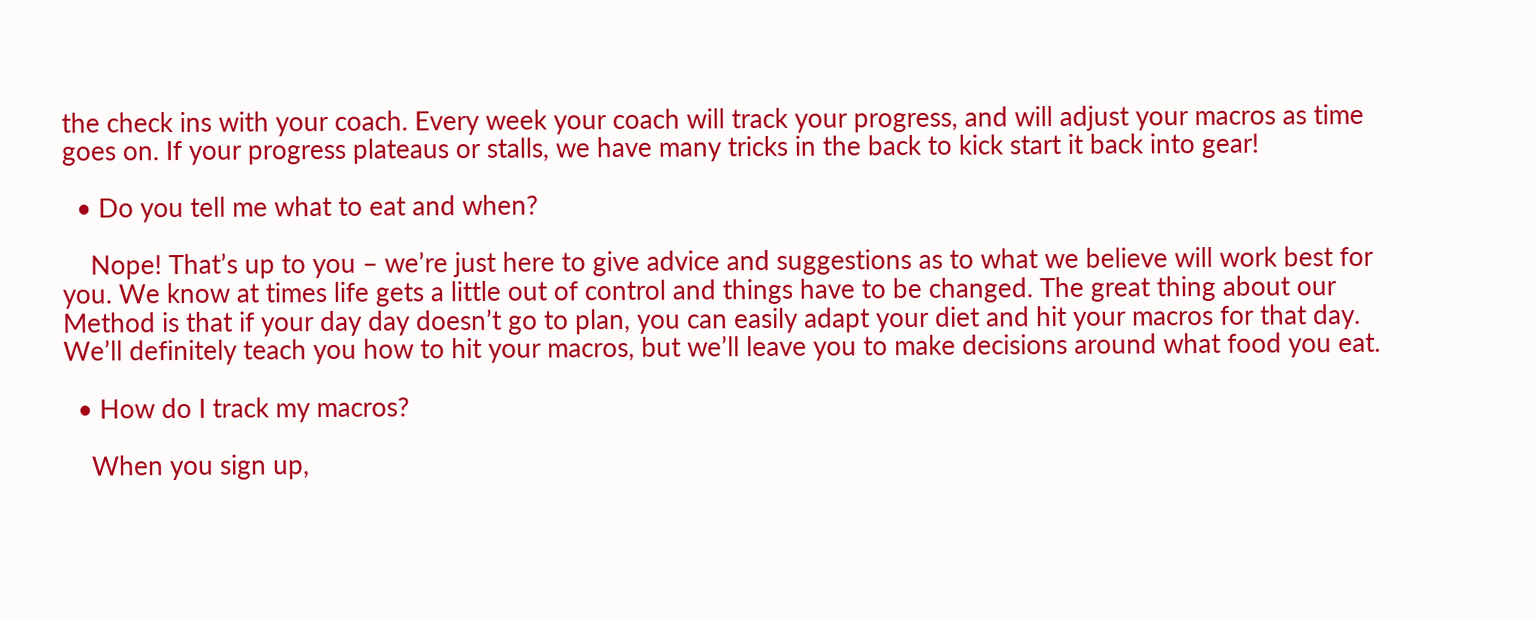the check ins with your coach. Every week your coach will track your progress, and will adjust your macros as time goes on. If your progress plateaus or stalls, we have many tricks in the back to kick start it back into gear!

  • Do you tell me what to eat and when?

    Nope! That’s up to you – we’re just here to give advice and suggestions as to what we believe will work best for you. We know at times life gets a little out of control and things have to be changed. The great thing about our Method is that if your day day doesn’t go to plan, you can easily adapt your diet and hit your macros for that day. We’ll definitely teach you how to hit your macros, but we’ll leave you to make decisions around what food you eat.

  • How do I track my macros?

    When you sign up,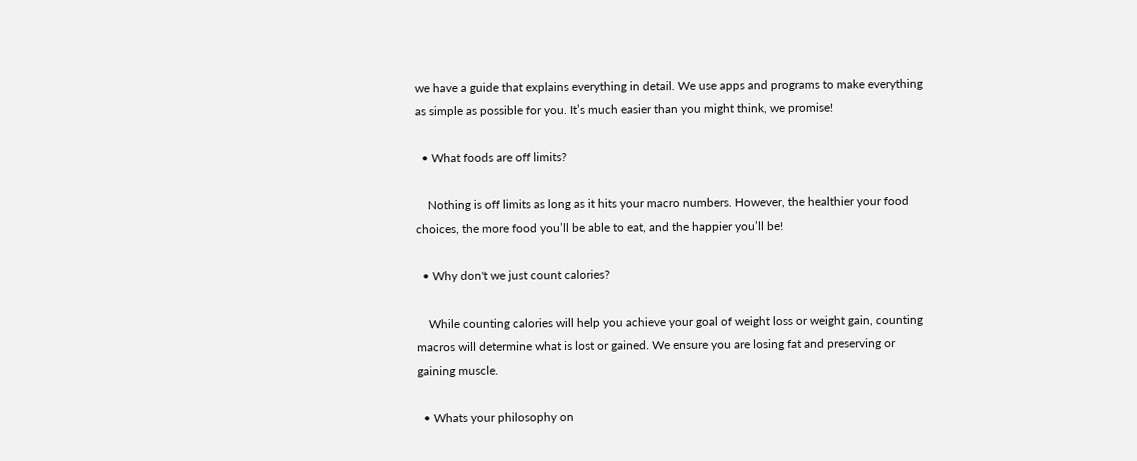we have a guide that explains everything in detail. We use apps and programs to make everything as simple as possible for you. It’s much easier than you might think, we promise!

  • What foods are off limits?

    Nothing is off limits as long as it hits your macro numbers. However, the healthier your food choices, the more food you’ll be able to eat, and the happier you’ll be!

  • Why don't we just count calories?

    While counting calories will help you achieve your goal of weight loss or weight gain, counting macros will determine what is lost or gained. We ensure you are losing fat and preserving or gaining muscle.

  • Whats your philosophy on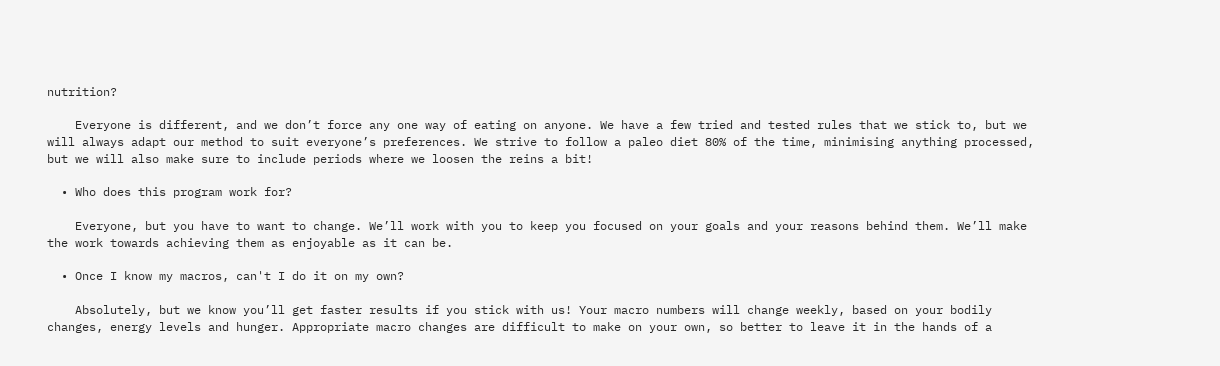nutrition?

    Everyone is different, and we don’t force any one way of eating on anyone. We have a few tried and tested rules that we stick to, but we will always adapt our method to suit everyone’s preferences. We strive to follow a paleo diet 80% of the time, minimising anything processed, but we will also make sure to include periods where we loosen the reins a bit!

  • Who does this program work for?

    Everyone, but you have to want to change. We’ll work with you to keep you focused on your goals and your reasons behind them. We’ll make the work towards achieving them as enjoyable as it can be.

  • Once I know my macros, can't I do it on my own?

    Absolutely, but we know you’ll get faster results if you stick with us! Your macro numbers will change weekly, based on your bodily changes, energy levels and hunger. Appropriate macro changes are difficult to make on your own, so better to leave it in the hands of a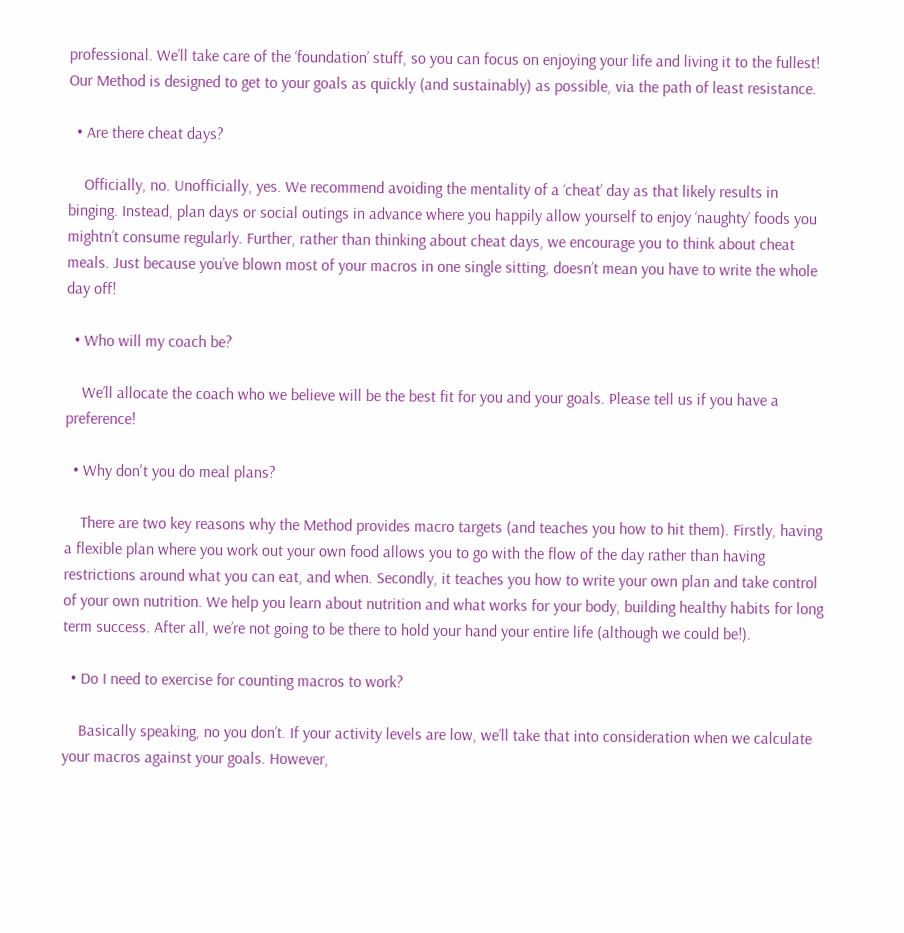professional. We’ll take care of the ‘foundation’ stuff, so you can focus on enjoying your life and living it to the fullest! Our Method is designed to get to your goals as quickly (and sustainably) as possible, via the path of least resistance.

  • Are there cheat days?

    Officially, no. Unofficially, yes. We recommend avoiding the mentality of a ‘cheat’ day as that likely results in binging. Instead, plan days or social outings in advance where you happily allow yourself to enjoy ‘naughty’ foods you mightn’t consume regularly. Further, rather than thinking about cheat days, we encourage you to think about cheat meals. Just because you’ve blown most of your macros in one single sitting, doesn’t mean you have to write the whole day off!

  • Who will my coach be?

    We’ll allocate the coach who we believe will be the best fit for you and your goals. Please tell us if you have a preference!

  • Why don't you do meal plans?

    There are two key reasons why the Method provides macro targets (and teaches you how to hit them). Firstly, having a flexible plan where you work out your own food allows you to go with the flow of the day rather than having restrictions around what you can eat, and when. Secondly, it teaches you how to write your own plan and take control of your own nutrition. We help you learn about nutrition and what works for your body, building healthy habits for long term success. After all, we’re not going to be there to hold your hand your entire life (although we could be!).

  • Do I need to exercise for counting macros to work?

    Basically speaking, no you don’t. If your activity levels are low, we’ll take that into consideration when we calculate your macros against your goals. However,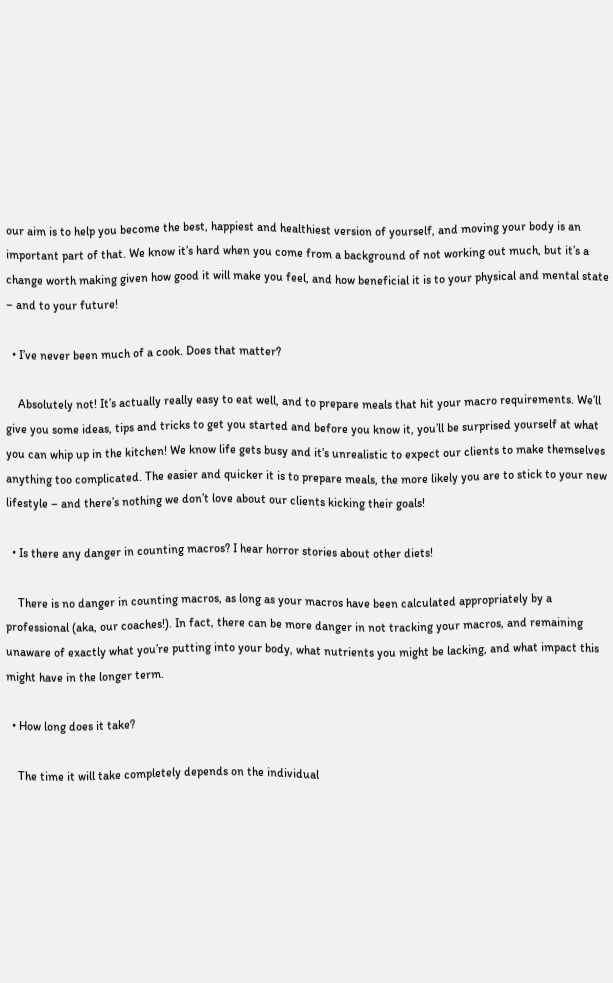our aim is to help you become the best, happiest and healthiest version of yourself, and moving your body is an important part of that. We know it’s hard when you come from a background of not working out much, but it’s a change worth making given how good it will make you feel, and how beneficial it is to your physical and mental state – and to your future!

  • I’ve never been much of a cook. Does that matter?

    Absolutely not! It’s actually really easy to eat well, and to prepare meals that hit your macro requirements. We’ll give you some ideas, tips and tricks to get you started and before you know it, you’ll be surprised yourself at what you can whip up in the kitchen! We know life gets busy and it’s unrealistic to expect our clients to make themselves anything too complicated. The easier and quicker it is to prepare meals, the more likely you are to stick to your new lifestyle – and there’s nothing we don’t love about our clients kicking their goals!

  • Is there any danger in counting macros? I hear horror stories about other diets!

    There is no danger in counting macros, as long as your macros have been calculated appropriately by a professional (aka, our coaches!). In fact, there can be more danger in not tracking your macros, and remaining unaware of exactly what you’re putting into your body, what nutrients you might be lacking, and what impact this might have in the longer term.

  • How long does it take?

    The time it will take completely depends on the individual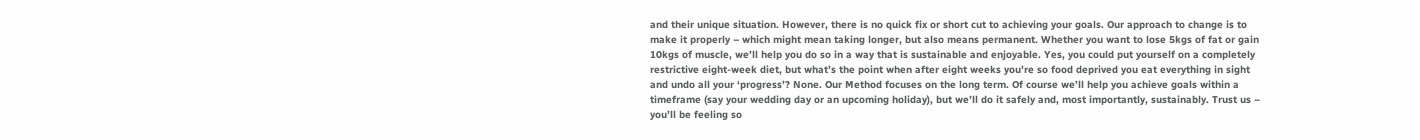and their unique situation. However, there is no quick fix or short cut to achieving your goals. Our approach to change is to make it properly – which might mean taking longer, but also means permanent. Whether you want to lose 5kgs of fat or gain 10kgs of muscle, we’ll help you do so in a way that is sustainable and enjoyable. Yes, you could put yourself on a completely restrictive eight-week diet, but what’s the point when after eight weeks you’re so food deprived you eat everything in sight and undo all your ‘progress’? None. Our Method focuses on the long term. Of course we’ll help you achieve goals within a timeframe (say your wedding day or an upcoming holiday), but we’ll do it safely and, most importantly, sustainably. Trust us – you’ll be feeling so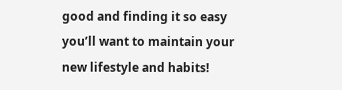good and finding it so easy you’ll want to maintain your new lifestyle and habits!